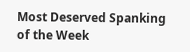Most Deserved Spanking of the Week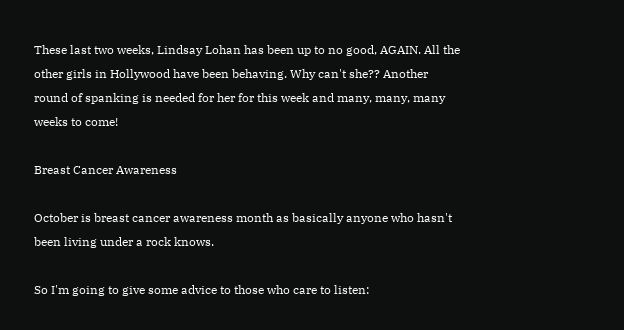These last two weeks, Lindsay Lohan has been up to no good, AGAIN. All the other girls in Hollywood have been behaving. Why can't she?? Another round of spanking is needed for her for this week and many, many, many weeks to come!

Breast Cancer Awareness

October is breast cancer awareness month as basically anyone who hasn't been living under a rock knows.

So I'm going to give some advice to those who care to listen: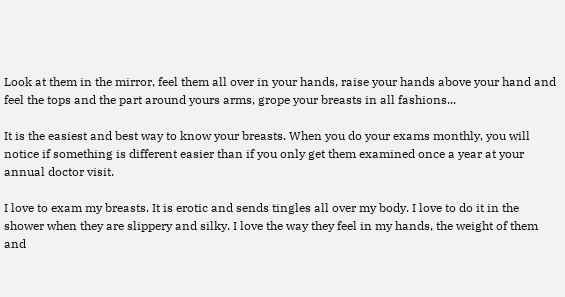Look at them in the mirror, feel them all over in your hands, raise your hands above your hand and feel the tops and the part around yours arms, grope your breasts in all fashions...

It is the easiest and best way to know your breasts. When you do your exams monthly, you will notice if something is different easier than if you only get them examined once a year at your annual doctor visit.

I love to exam my breasts. It is erotic and sends tingles all over my body. I love to do it in the shower when they are slippery and silky. I love the way they feel in my hands, the weight of them and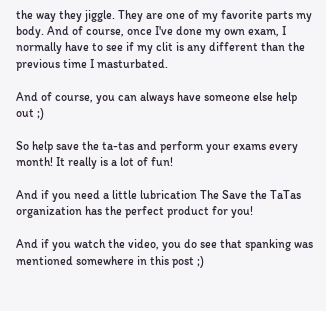the way they jiggle. They are one of my favorite parts my body. And of course, once I've done my own exam, I normally have to see if my clit is any different than the previous time I masturbated.

And of course, you can always have someone else help out ;)

So help save the ta-tas and perform your exams every month! It really is a lot of fun!

And if you need a little lubrication The Save the TaTas organization has the perfect product for you!

And if you watch the video, you do see that spanking was mentioned somewhere in this post ;)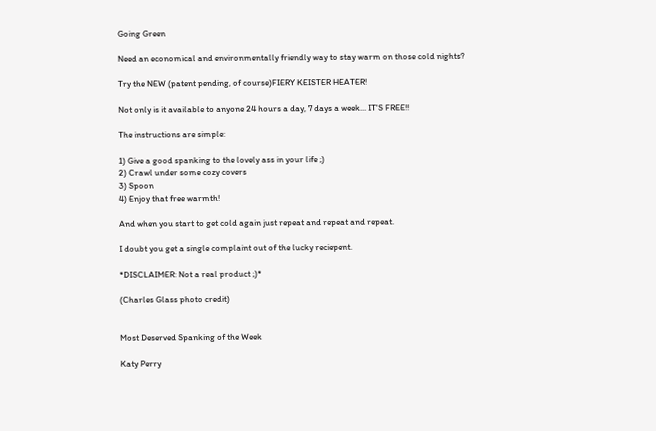Going Green

Need an economical and environmentally friendly way to stay warm on those cold nights?

Try the NEW (patent pending, of course)FIERY KEISTER HEATER!

Not only is it available to anyone 24 hours a day, 7 days a week... IT'S FREE!!

The instructions are simple:

1) Give a good spanking to the lovely ass in your life ;)
2) Crawl under some cozy covers
3) Spoon
4) Enjoy that free warmth!

And when you start to get cold again just repeat and repeat and repeat.

I doubt you get a single complaint out of the lucky reciepent.

*DISCLAIMER: Not a real product ;)*

(Charles Glass photo credit)


Most Deserved Spanking of the Week

Katy Perry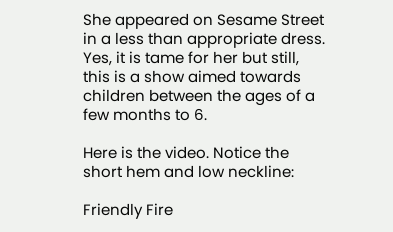She appeared on Sesame Street in a less than appropriate dress. Yes, it is tame for her but still, this is a show aimed towards children between the ages of a few months to 6.

Here is the video. Notice the short hem and low neckline:

Friendly Fire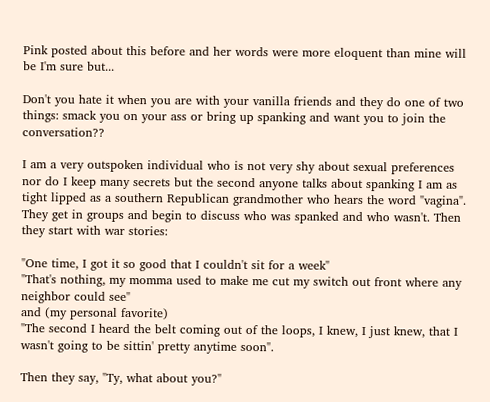Pink posted about this before and her words were more eloquent than mine will be I'm sure but...

Don't you hate it when you are with your vanilla friends and they do one of two things: smack you on your ass or bring up spanking and want you to join the conversation??

I am a very outspoken individual who is not very shy about sexual preferences nor do I keep many secrets but the second anyone talks about spanking I am as tight lipped as a southern Republican grandmother who hears the word "vagina". They get in groups and begin to discuss who was spanked and who wasn't. Then they start with war stories:

"One time, I got it so good that I couldn't sit for a week"
"That's nothing, my momma used to make me cut my switch out front where any neighbor could see"
and (my personal favorite)
"The second I heard the belt coming out of the loops, I knew, I just knew, that I wasn't going to be sittin' pretty anytime soon".

Then they say, "Ty, what about you?"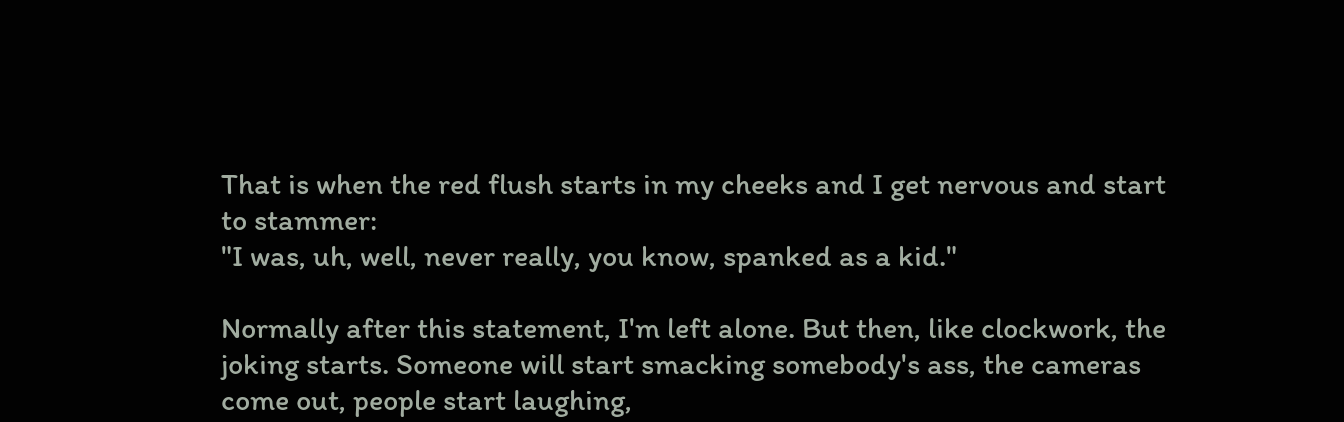That is when the red flush starts in my cheeks and I get nervous and start to stammer:
"I was, uh, well, never really, you know, spanked as a kid."

Normally after this statement, I'm left alone. But then, like clockwork, the joking starts. Someone will start smacking somebody's ass, the cameras come out, people start laughing,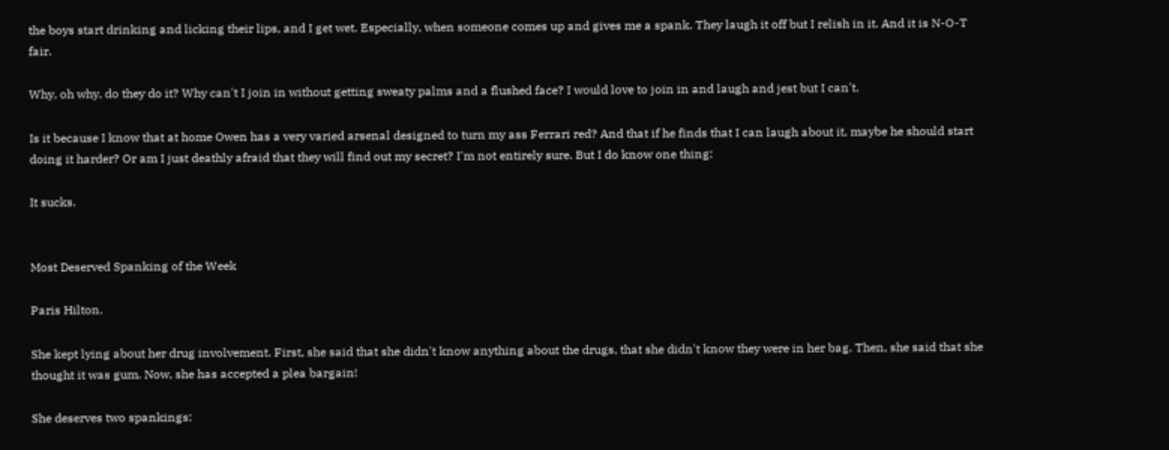the boys start drinking and licking their lips, and I get wet. Especially, when someone comes up and gives me a spank. They laugh it off but I relish in it. And it is N-O-T fair.

Why, oh why, do they do it? Why can't I join in without getting sweaty palms and a flushed face? I would love to join in and laugh and jest but I can't.

Is it because I know that at home Owen has a very varied arsenal designed to turn my ass Ferrari red? And that if he finds that I can laugh about it, maybe he should start doing it harder? Or am I just deathly afraid that they will find out my secret? I'm not entirely sure. But I do know one thing:

It sucks.


Most Deserved Spanking of the Week

Paris Hilton.

She kept lying about her drug involvement. First, she said that she didn't know anything about the drugs, that she didn't know they were in her bag. Then, she said that she thought it was gum. Now, she has accepted a plea bargain!

She deserves two spankings: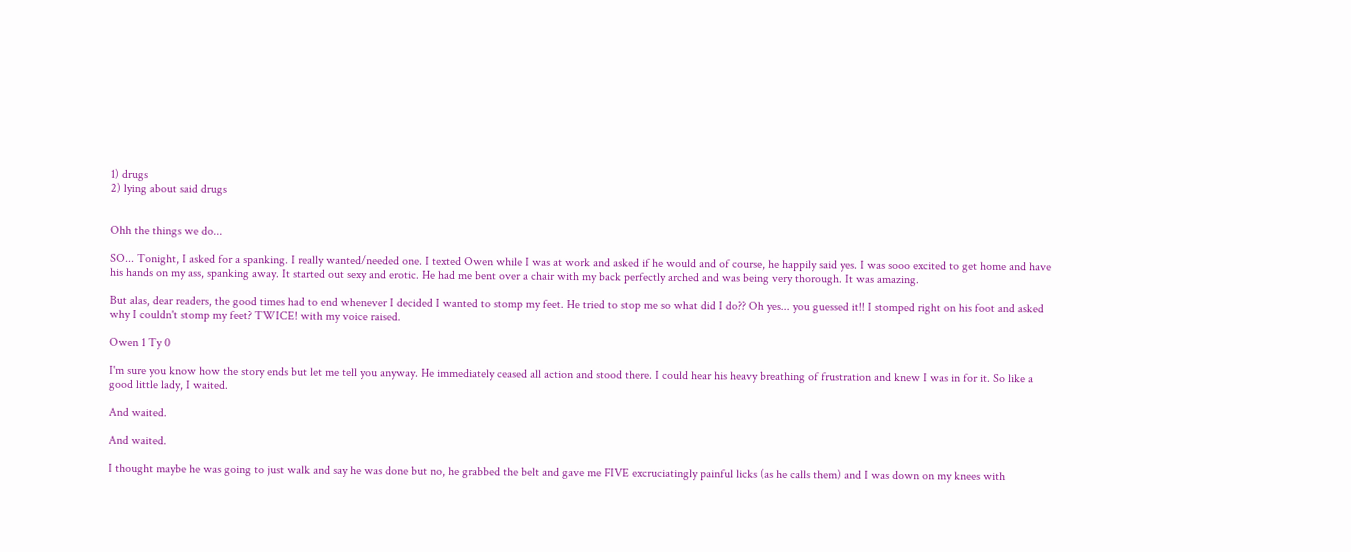1) drugs
2) lying about said drugs


Ohh the things we do...

SO... Tonight, I asked for a spanking. I really wanted/needed one. I texted Owen while I was at work and asked if he would and of course, he happily said yes. I was sooo excited to get home and have his hands on my ass, spanking away. It started out sexy and erotic. He had me bent over a chair with my back perfectly arched and was being very thorough. It was amazing.

But alas, dear readers, the good times had to end whenever I decided I wanted to stomp my feet. He tried to stop me so what did I do?? Oh yes... you guessed it!! I stomped right on his foot and asked why I couldn't stomp my feet? TWICE! with my voice raised.

Owen 1 Ty 0

I'm sure you know how the story ends but let me tell you anyway. He immediately ceased all action and stood there. I could hear his heavy breathing of frustration and knew I was in for it. So like a good little lady, I waited.

And waited.

And waited.

I thought maybe he was going to just walk and say he was done but no, he grabbed the belt and gave me FIVE excruciatingly painful licks (as he calls them) and I was down on my knees with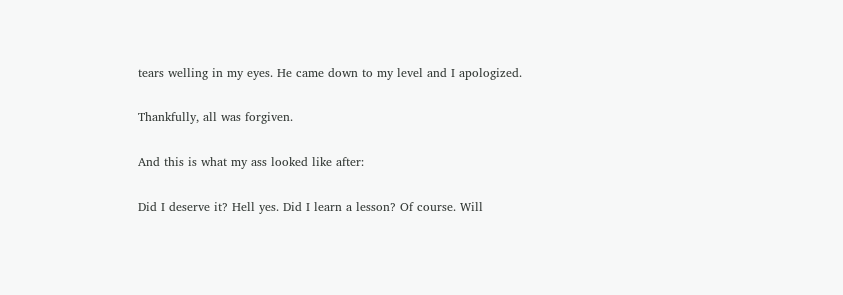tears welling in my eyes. He came down to my level and I apologized.

Thankfully, all was forgiven.

And this is what my ass looked like after:

Did I deserve it? Hell yes. Did I learn a lesson? Of course. Will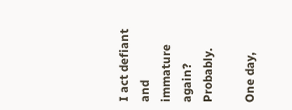I act defiant and immature again? Probably.

One day,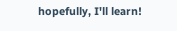hopefully, I'll learn!